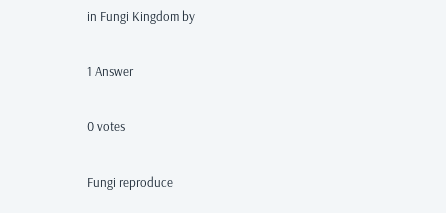in Fungi Kingdom by

1 Answer

0 votes

Fungi reproduce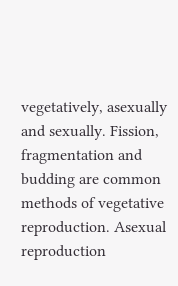vegetatively, asexually and sexually. Fission, fragmentation and budding are common methods of vegetative reproduction. Asexual reproduction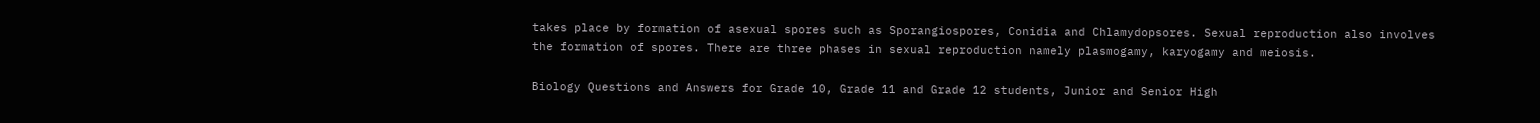takes place by formation of asexual spores such as Sporangiospores, Conidia and Chlamydopsores. Sexual reproduction also involves the formation of spores. There are three phases in sexual reproduction namely plasmogamy, karyogamy and meiosis.

Biology Questions and Answers for Grade 10, Grade 11 and Grade 12 students, Junior and Senior High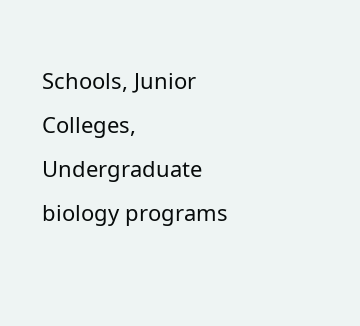Schools, Junior Colleges, Undergraduate biology programs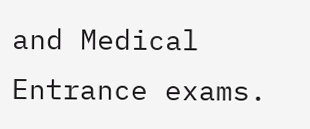and Medical Entrance exams.